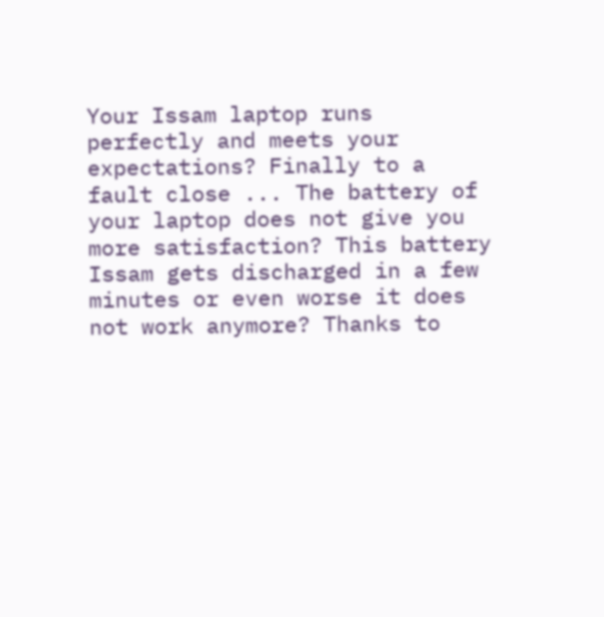Your Issam laptop runs perfectly and meets your expectations? Finally to a fault close ... The battery of your laptop does not give you more satisfaction? This battery Issam gets discharged in a few minutes or even worse it does not work anymore? Thanks to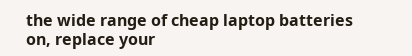the wide range of cheap laptop batteries on, replace your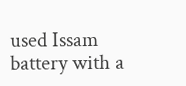used Issam battery with a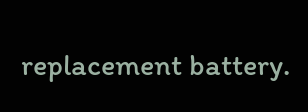replacement battery.